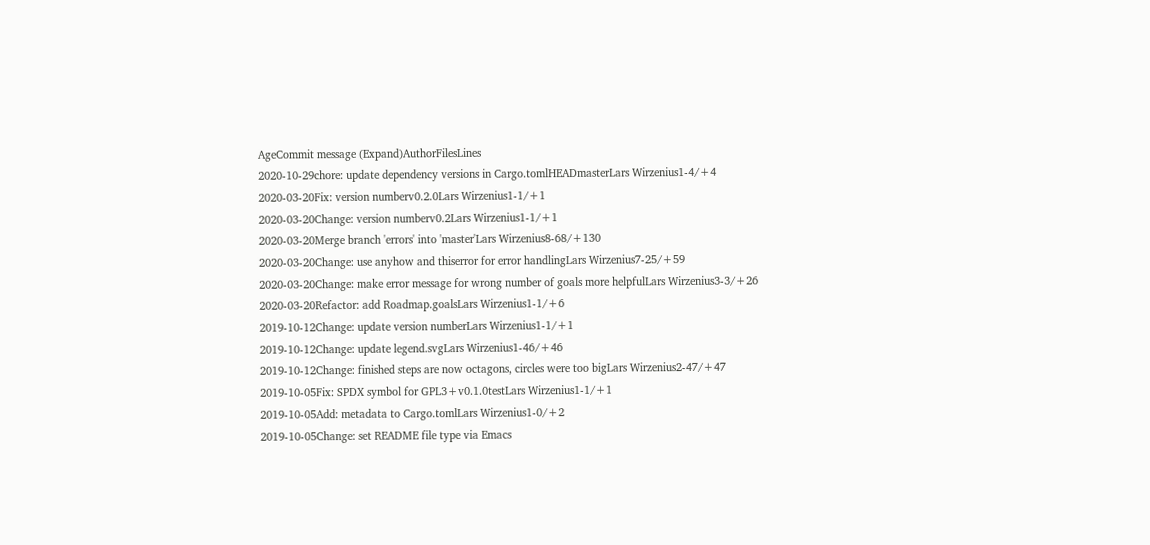AgeCommit message (Expand)AuthorFilesLines
2020-10-29chore: update dependency versions in Cargo.tomlHEADmasterLars Wirzenius1-4/+4
2020-03-20Fix: version numberv0.2.0Lars Wirzenius1-1/+1
2020-03-20Change: version numberv0.2Lars Wirzenius1-1/+1
2020-03-20Merge branch 'errors' into 'master'Lars Wirzenius8-68/+130
2020-03-20Change: use anyhow and thiserror for error handlingLars Wirzenius7-25/+59
2020-03-20Change: make error message for wrong number of goals more helpfulLars Wirzenius3-3/+26
2020-03-20Refactor: add Roadmap.goalsLars Wirzenius1-1/+6
2019-10-12Change: update version numberLars Wirzenius1-1/+1
2019-10-12Change: update legend.svgLars Wirzenius1-46/+46
2019-10-12Change: finished steps are now octagons, circles were too bigLars Wirzenius2-47/+47
2019-10-05Fix: SPDX symbol for GPL3+v0.1.0testLars Wirzenius1-1/+1
2019-10-05Add: metadata to Cargo.tomlLars Wirzenius1-0/+2
2019-10-05Change: set README file type via Emacs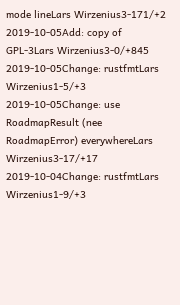mode lineLars Wirzenius3-171/+2
2019-10-05Add: copy of GPL-3Lars Wirzenius3-0/+845
2019-10-05Change: rustfmtLars Wirzenius1-5/+3
2019-10-05Change: use RoadmapResult (nee RoadmapError) everywhereLars Wirzenius3-17/+17
2019-10-04Change: rustfmtLars Wirzenius1-9/+3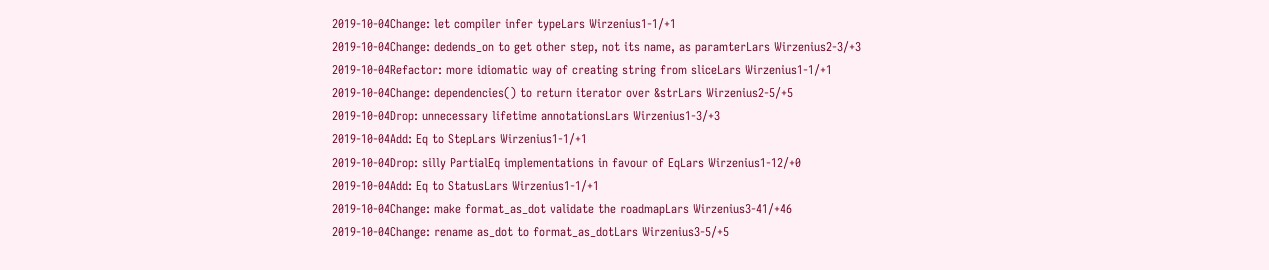2019-10-04Change: let compiler infer typeLars Wirzenius1-1/+1
2019-10-04Change: dedends_on to get other step, not its name, as paramterLars Wirzenius2-3/+3
2019-10-04Refactor: more idiomatic way of creating string from sliceLars Wirzenius1-1/+1
2019-10-04Change: dependencies() to return iterator over &strLars Wirzenius2-5/+5
2019-10-04Drop: unnecessary lifetime annotationsLars Wirzenius1-3/+3
2019-10-04Add: Eq to StepLars Wirzenius1-1/+1
2019-10-04Drop: silly PartialEq implementations in favour of EqLars Wirzenius1-12/+0
2019-10-04Add: Eq to StatusLars Wirzenius1-1/+1
2019-10-04Change: make format_as_dot validate the roadmapLars Wirzenius3-41/+46
2019-10-04Change: rename as_dot to format_as_dotLars Wirzenius3-5/+5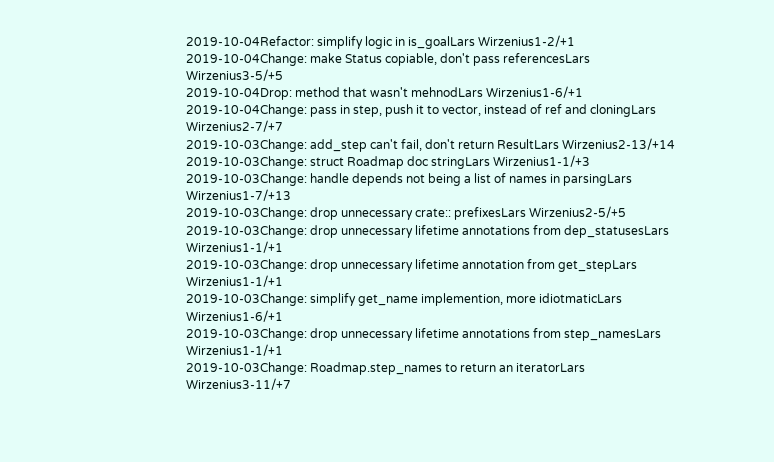2019-10-04Refactor: simplify logic in is_goalLars Wirzenius1-2/+1
2019-10-04Change: make Status copiable, don't pass referencesLars Wirzenius3-5/+5
2019-10-04Drop: method that wasn't mehnodLars Wirzenius1-6/+1
2019-10-04Change: pass in step, push it to vector, instead of ref and cloningLars Wirzenius2-7/+7
2019-10-03Change: add_step can't fail, don't return ResultLars Wirzenius2-13/+14
2019-10-03Change: struct Roadmap doc stringLars Wirzenius1-1/+3
2019-10-03Change: handle depends not being a list of names in parsingLars Wirzenius1-7/+13
2019-10-03Change: drop unnecessary crate:: prefixesLars Wirzenius2-5/+5
2019-10-03Change: drop unnecessary lifetime annotations from dep_statusesLars Wirzenius1-1/+1
2019-10-03Change: drop unnecessary lifetime annotation from get_stepLars Wirzenius1-1/+1
2019-10-03Change: simplify get_name implemention, more idiotmaticLars Wirzenius1-6/+1
2019-10-03Change: drop unnecessary lifetime annotations from step_namesLars Wirzenius1-1/+1
2019-10-03Change: Roadmap.step_names to return an iteratorLars Wirzenius3-11/+7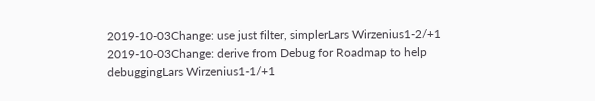2019-10-03Change: use just filter, simplerLars Wirzenius1-2/+1
2019-10-03Change: derive from Debug for Roadmap to help debuggingLars Wirzenius1-1/+1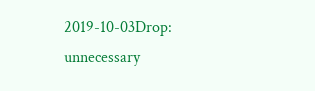2019-10-03Drop: unnecessary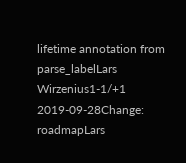lifetime annotation from parse_labelLars Wirzenius1-1/+1
2019-09-28Change: roadmapLars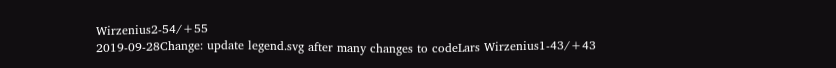Wirzenius2-54/+55
2019-09-28Change: update legend.svg after many changes to codeLars Wirzenius1-43/+43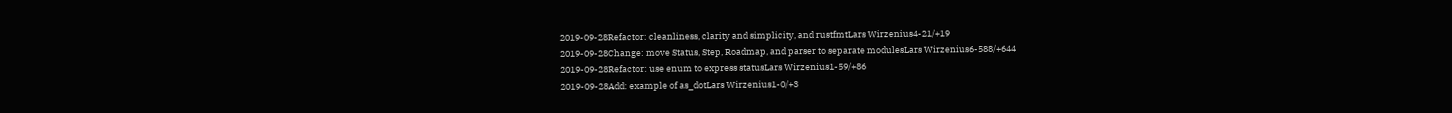2019-09-28Refactor: cleanliness, clarity and simplicity, and rustfmtLars Wirzenius4-21/+19
2019-09-28Change: move Status, Step, Roadmap, and parser to separate modulesLars Wirzenius6-588/+644
2019-09-28Refactor: use enum to express statusLars Wirzenius1-59/+86
2019-09-28Add: example of as_dotLars Wirzenius1-0/+3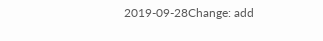2019-09-28Change: add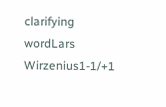clarifying wordLars Wirzenius1-1/+1